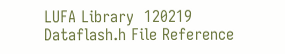LUFA Library  120219
Dataflash.h File Reference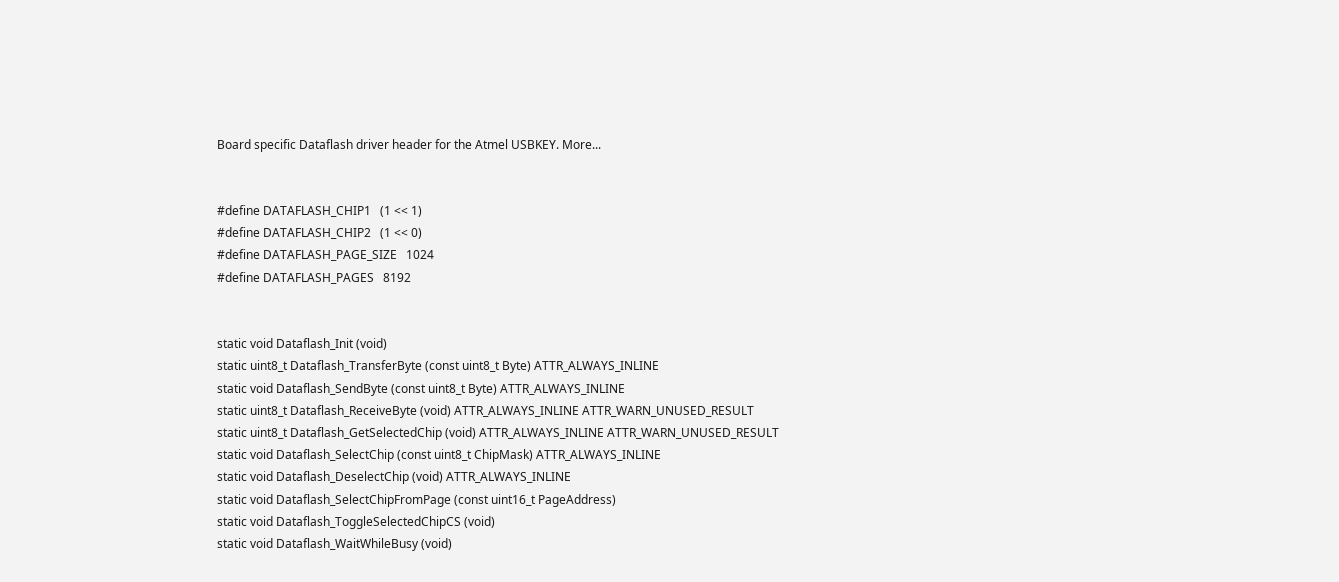Board specific Dataflash driver header for the Atmel USBKEY. More...


#define DATAFLASH_CHIP1   (1 << 1)
#define DATAFLASH_CHIP2   (1 << 0)
#define DATAFLASH_PAGE_SIZE   1024
#define DATAFLASH_PAGES   8192


static void Dataflash_Init (void)
static uint8_t Dataflash_TransferByte (const uint8_t Byte) ATTR_ALWAYS_INLINE
static void Dataflash_SendByte (const uint8_t Byte) ATTR_ALWAYS_INLINE
static uint8_t Dataflash_ReceiveByte (void) ATTR_ALWAYS_INLINE ATTR_WARN_UNUSED_RESULT
static uint8_t Dataflash_GetSelectedChip (void) ATTR_ALWAYS_INLINE ATTR_WARN_UNUSED_RESULT
static void Dataflash_SelectChip (const uint8_t ChipMask) ATTR_ALWAYS_INLINE
static void Dataflash_DeselectChip (void) ATTR_ALWAYS_INLINE
static void Dataflash_SelectChipFromPage (const uint16_t PageAddress)
static void Dataflash_ToggleSelectedChipCS (void)
static void Dataflash_WaitWhileBusy (void)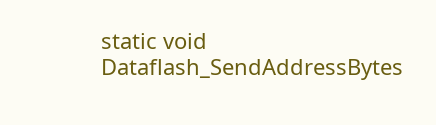static void Dataflash_SendAddressBytes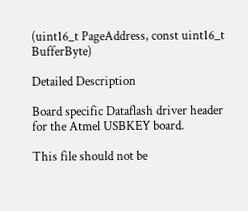(uint16_t PageAddress, const uint16_t BufferByte)

Detailed Description

Board specific Dataflash driver header for the Atmel USBKEY board.

This file should not be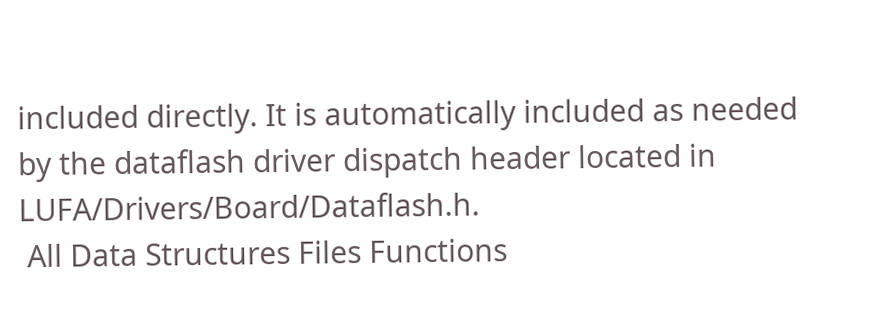included directly. It is automatically included as needed by the dataflash driver dispatch header located in LUFA/Drivers/Board/Dataflash.h.
 All Data Structures Files Functions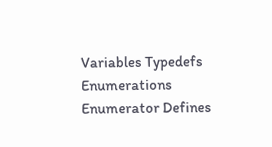Variables Typedefs Enumerations Enumerator Defines